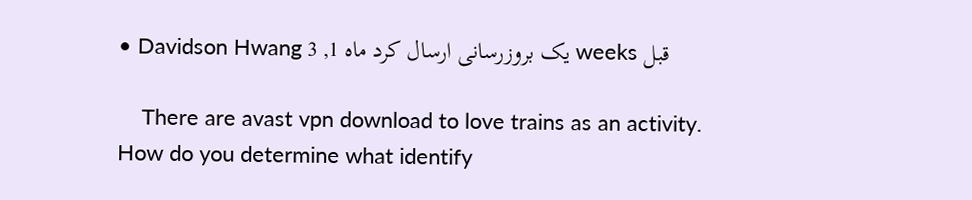• Davidson Hwang یک بروزرسانی ارسال کرد ماه 1, 3 weeks قبل

    There are avast vpn download to love trains as an activity. How do you determine what identify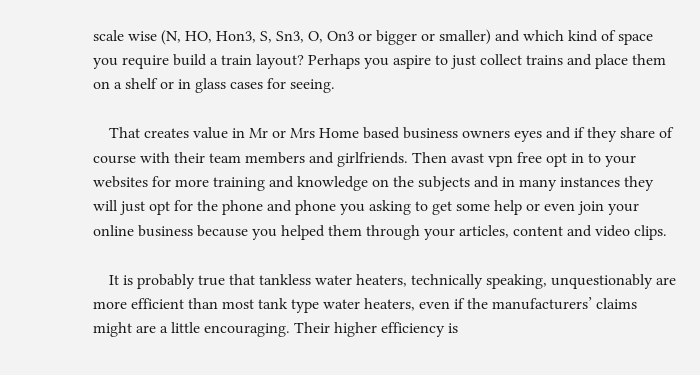scale wise (N, HO, Hon3, S, Sn3, O, On3 or bigger or smaller) and which kind of space you require build a train layout? Perhaps you aspire to just collect trains and place them on a shelf or in glass cases for seeing.

    That creates value in Mr or Mrs Home based business owners eyes and if they share of course with their team members and girlfriends. Then avast vpn free opt in to your websites for more training and knowledge on the subjects and in many instances they will just opt for the phone and phone you asking to get some help or even join your online business because you helped them through your articles, content and video clips.

    It is probably true that tankless water heaters, technically speaking, unquestionably are more efficient than most tank type water heaters, even if the manufacturers’ claims might are a little encouraging. Their higher efficiency is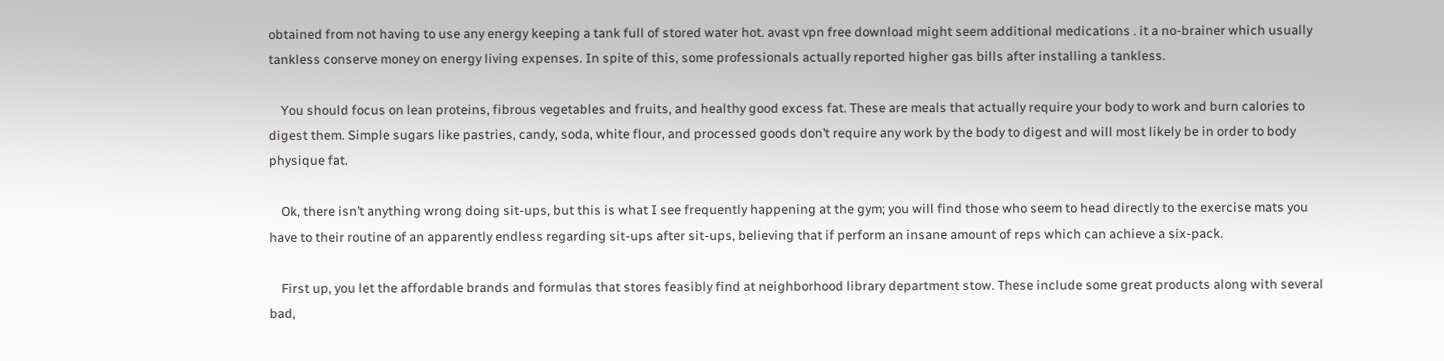obtained from not having to use any energy keeping a tank full of stored water hot. avast vpn free download might seem additional medications . it a no-brainer which usually tankless conserve money on energy living expenses. In spite of this, some professionals actually reported higher gas bills after installing a tankless.

    You should focus on lean proteins, fibrous vegetables and fruits, and healthy good excess fat. These are meals that actually require your body to work and burn calories to digest them. Simple sugars like pastries, candy, soda, white flour, and processed goods don’t require any work by the body to digest and will most likely be in order to body physique fat.

    Ok, there isn’t anything wrong doing sit-ups, but this is what I see frequently happening at the gym; you will find those who seem to head directly to the exercise mats you have to their routine of an apparently endless regarding sit-ups after sit-ups, believing that if perform an insane amount of reps which can achieve a six-pack.

    First up, you let the affordable brands and formulas that stores feasibly find at neighborhood library department stow. These include some great products along with several bad,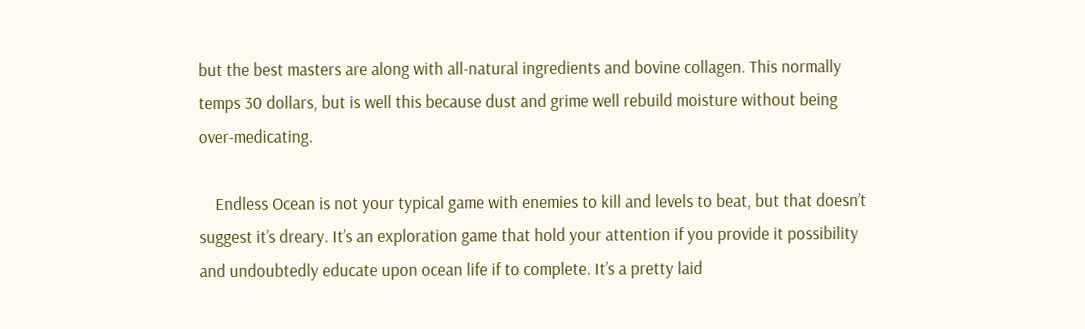but the best masters are along with all-natural ingredients and bovine collagen. This normally temps 30 dollars, but is well this because dust and grime well rebuild moisture without being over-medicating.

    Endless Ocean is not your typical game with enemies to kill and levels to beat, but that doesn’t suggest it’s dreary. It’s an exploration game that hold your attention if you provide it possibility and undoubtedly educate upon ocean life if to complete. It’s a pretty laid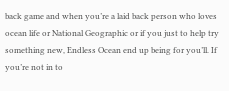back game and when you’re a laid back person who loves ocean life or National Geographic or if you just to help try something new, Endless Ocean end up being for you’ll. If you’re not in to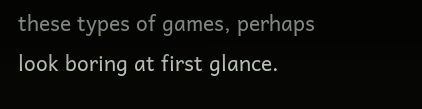these types of games, perhaps look boring at first glance.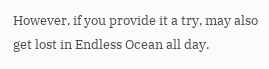However, if you provide it a try, may also get lost in Endless Ocean all day.